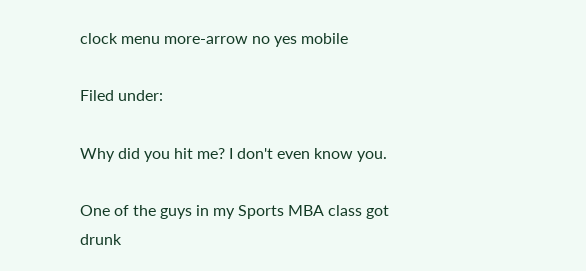clock menu more-arrow no yes mobile

Filed under:

Why did you hit me? I don't even know you.

One of the guys in my Sports MBA class got drunk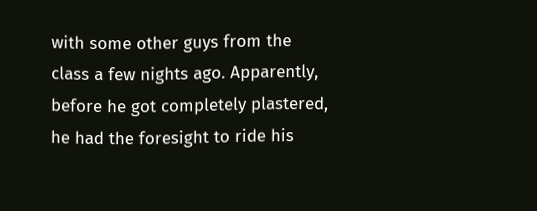with some other guys from the class a few nights ago. Apparently, before he got completely plastered, he had the foresight to ride his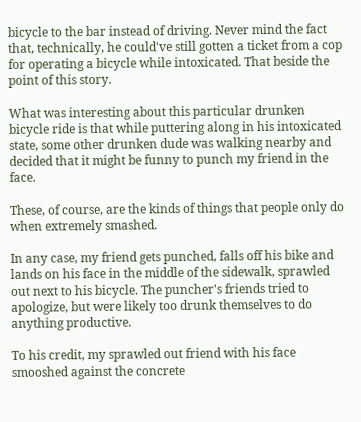bicycle to the bar instead of driving. Never mind the fact that, technically, he could've still gotten a ticket from a cop for operating a bicycle while intoxicated. That beside the point of this story.

What was interesting about this particular drunken bicycle ride is that while puttering along in his intoxicated state, some other drunken dude was walking nearby and decided that it might be funny to punch my friend in the face.

These, of course, are the kinds of things that people only do when extremely smashed.

In any case, my friend gets punched, falls off his bike and lands on his face in the middle of the sidewalk, sprawled out next to his bicycle. The puncher's friends tried to apologize, but were likely too drunk themselves to do anything productive.

To his credit, my sprawled out friend with his face smooshed against the concrete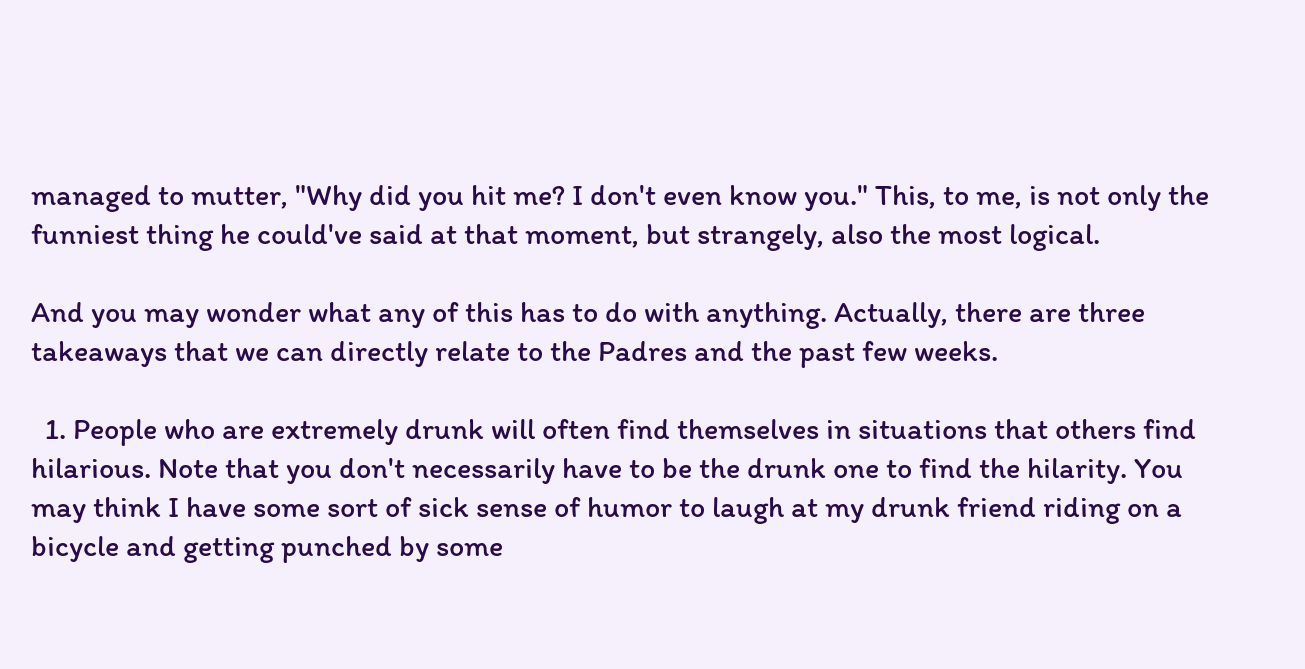managed to mutter, "Why did you hit me? I don't even know you." This, to me, is not only the funniest thing he could've said at that moment, but strangely, also the most logical.

And you may wonder what any of this has to do with anything. Actually, there are three takeaways that we can directly relate to the Padres and the past few weeks.

  1. People who are extremely drunk will often find themselves in situations that others find hilarious. Note that you don't necessarily have to be the drunk one to find the hilarity. You may think I have some sort of sick sense of humor to laugh at my drunk friend riding on a bicycle and getting punched by some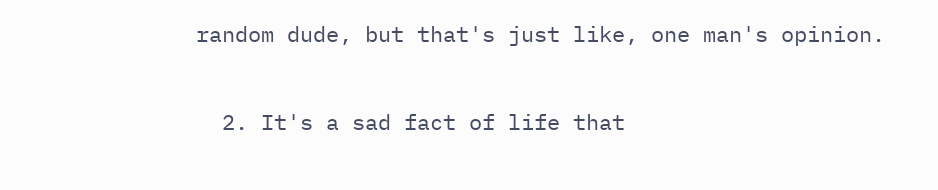random dude, but that's just like, one man's opinion.

  2. It's a sad fact of life that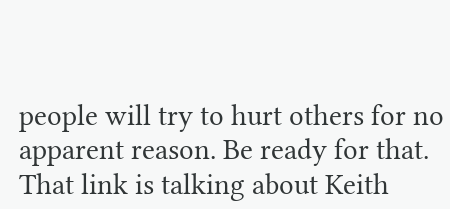people will try to hurt others for no apparent reason. Be ready for that. That link is talking about Keith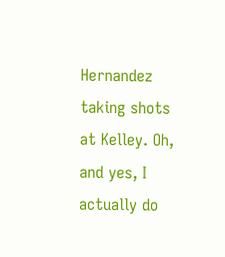Hernandez taking shots at Kelley. Oh, and yes, I actually do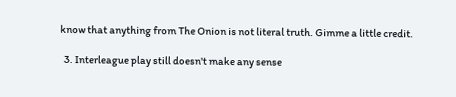know that anything from The Onion is not literal truth. Gimme a little credit.

  3. Interleague play still doesn't make any sense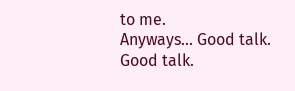to me.
Anyways... Good talk. Good talk.